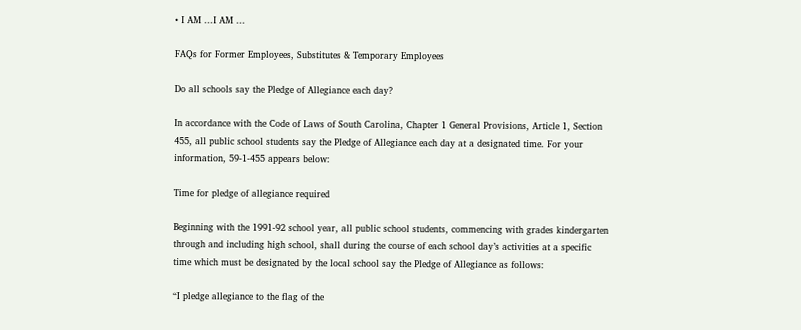• I AM ...I AM ...

FAQs for Former Employees, Substitutes & Temporary Employees

Do all schools say the Pledge of Allegiance each day?

In accordance with the Code of Laws of South Carolina, Chapter 1 General Provisions, Article 1, Section 455, all public school students say the Pledge of Allegiance each day at a designated time. For your information, 59-1-455 appears below:

Time for pledge of allegiance required

Beginning with the 1991-92 school year, all public school students, commencing with grades kindergarten through and including high school, shall during the course of each school day’s activities at a specific time which must be designated by the local school say the Pledge of Allegiance as follows:

“I pledge allegiance to the flag of the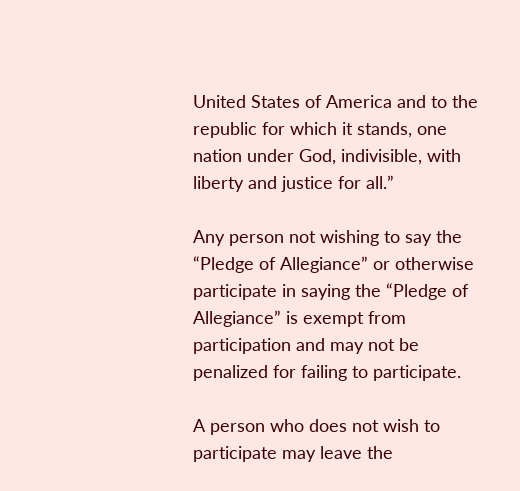United States of America and to the republic for which it stands, one nation under God, indivisible, with liberty and justice for all.”

Any person not wishing to say the “Pledge of Allegiance” or otherwise participate in saying the “Pledge of Allegiance” is exempt from participation and may not be penalized for failing to participate.

A person who does not wish to participate may leave the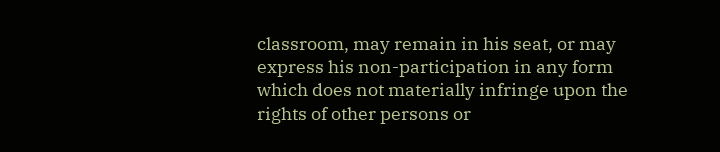classroom, may remain in his seat, or may express his non-participation in any form which does not materially infringe upon the rights of other persons or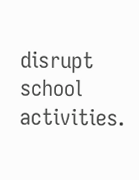disrupt school activities.